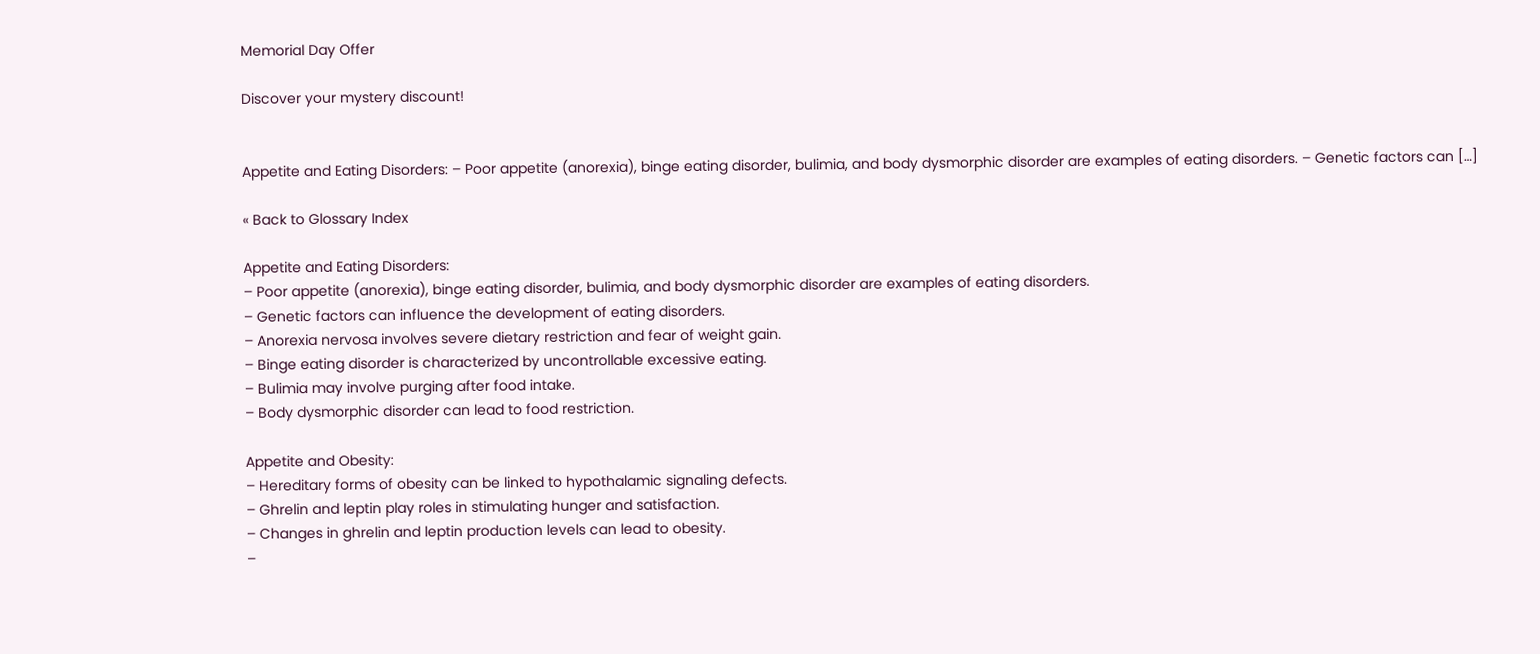Memorial Day Offer

Discover your mystery discount!


Appetite and Eating Disorders: – Poor appetite (anorexia), binge eating disorder, bulimia, and body dysmorphic disorder are examples of eating disorders. – Genetic factors can […]

« Back to Glossary Index

Appetite and Eating Disorders:
– Poor appetite (anorexia), binge eating disorder, bulimia, and body dysmorphic disorder are examples of eating disorders.
– Genetic factors can influence the development of eating disorders.
– Anorexia nervosa involves severe dietary restriction and fear of weight gain.
– Binge eating disorder is characterized by uncontrollable excessive eating.
– Bulimia may involve purging after food intake.
– Body dysmorphic disorder can lead to food restriction.

Appetite and Obesity:
– Hereditary forms of obesity can be linked to hypothalamic signaling defects.
– Ghrelin and leptin play roles in stimulating hunger and satisfaction.
– Changes in ghrelin and leptin production levels can lead to obesity.
–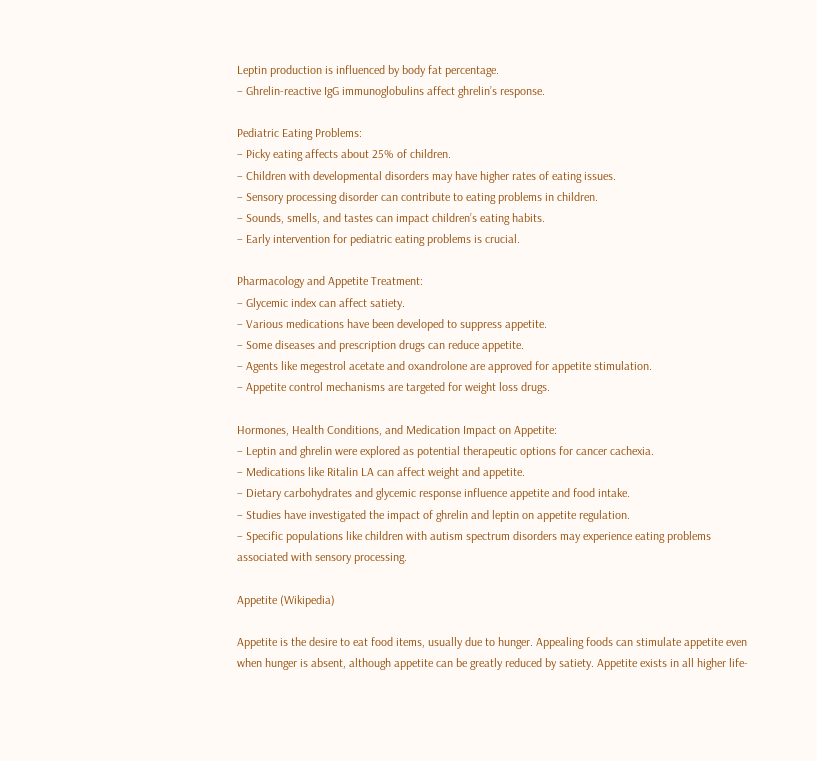Leptin production is influenced by body fat percentage.
– Ghrelin-reactive IgG immunoglobulins affect ghrelin’s response.

Pediatric Eating Problems:
– Picky eating affects about 25% of children.
– Children with developmental disorders may have higher rates of eating issues.
– Sensory processing disorder can contribute to eating problems in children.
– Sounds, smells, and tastes can impact children’s eating habits.
– Early intervention for pediatric eating problems is crucial.

Pharmacology and Appetite Treatment:
– Glycemic index can affect satiety.
– Various medications have been developed to suppress appetite.
– Some diseases and prescription drugs can reduce appetite.
– Agents like megestrol acetate and oxandrolone are approved for appetite stimulation.
– Appetite control mechanisms are targeted for weight loss drugs.

Hormones, Health Conditions, and Medication Impact on Appetite:
– Leptin and ghrelin were explored as potential therapeutic options for cancer cachexia.
– Medications like Ritalin LA can affect weight and appetite.
– Dietary carbohydrates and glycemic response influence appetite and food intake.
– Studies have investigated the impact of ghrelin and leptin on appetite regulation.
– Specific populations like children with autism spectrum disorders may experience eating problems associated with sensory processing.

Appetite (Wikipedia)

Appetite is the desire to eat food items, usually due to hunger. Appealing foods can stimulate appetite even when hunger is absent, although appetite can be greatly reduced by satiety. Appetite exists in all higher life-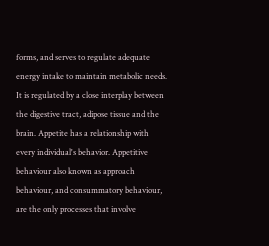forms, and serves to regulate adequate energy intake to maintain metabolic needs. It is regulated by a close interplay between the digestive tract, adipose tissue and the brain. Appetite has a relationship with every individual's behavior. Appetitive behaviour also known as approach behaviour, and consummatory behaviour, are the only processes that involve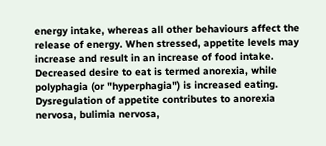energy intake, whereas all other behaviours affect the release of energy. When stressed, appetite levels may increase and result in an increase of food intake. Decreased desire to eat is termed anorexia, while polyphagia (or "hyperphagia") is increased eating. Dysregulation of appetite contributes to anorexia nervosa, bulimia nervosa,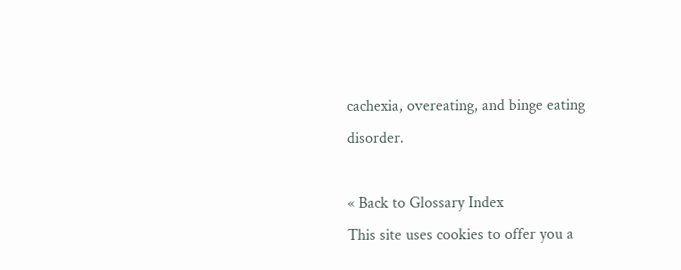cachexia, overeating, and binge eating disorder.

« Back to Glossary Index
This site uses cookies to offer you a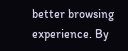better browsing experience. By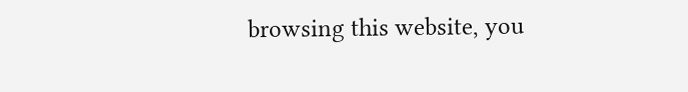browsing this website, you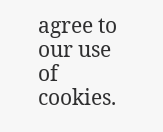agree to our use of cookies.